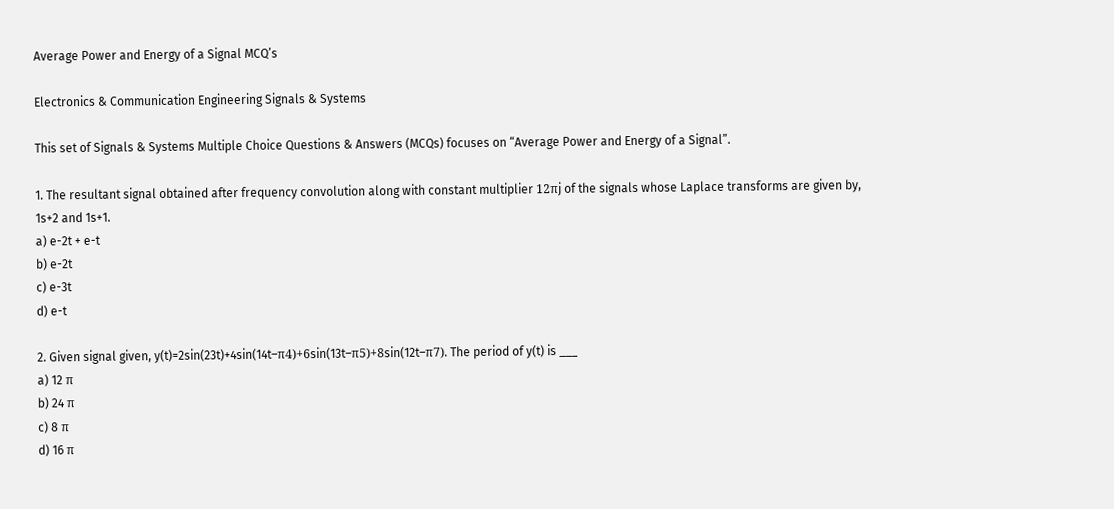Average Power and Energy of a Signal MCQ’s

Electronics & Communication Engineering Signals & Systems

This set of Signals & Systems Multiple Choice Questions & Answers (MCQs) focuses on “Average Power and Energy of a Signal”.

1. The resultant signal obtained after frequency convolution along with constant multiplier 12πj of the signals whose Laplace transforms are given by, 1s+2 and 1s+1.
a) e-2t + e-t
b) e-2t
c) e-3t
d) e-t

2. Given signal given, y(t)=2sin(23t)+4sin(14t–π4)+6sin(13t–π5)+8sin(12t–π7). The period of y(t) is ___
a) 12 π
b) 24 π
c) 8 π
d) 16 π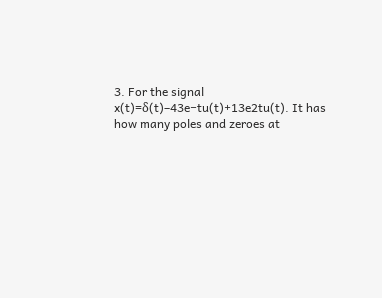3. For the signal x(t)=δ(t)–43e−tu(t)+13e2tu(t). It has how many poles and zeroes at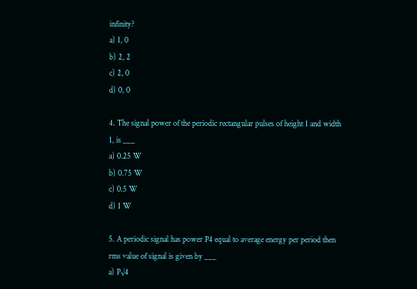infinity?
a) 1, 0
b) 2, 2
c) 2, 0
d) 0, 0

4. The signal power of the periodic rectangular pulses of height 1 and width 1, is ___
a) 0.25 W
b) 0.75 W
c) 0.5 W
d) 1 W

5. A periodic signal has power P4 equal to average energy per period then rms value of signal is given by ___
a) P√4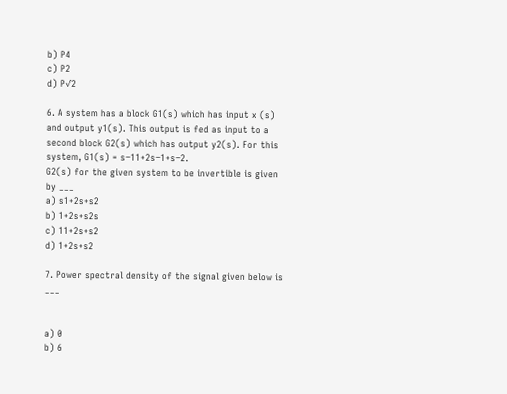b) P4
c) P2
d) P√2

6. A system has a block G1(s) which has input x (s) and output y1(s). This output is fed as input to a second block G2(s) which has output y2(s). For this system, G1(s) = s−11+2s−1+s−2.
G2(s) for the given system to be invertible is given by ___
a) s1+2s+s2
b) 1+2s+s2s
c) 11+2s+s2
d) 1+2s+s2

7. Power spectral density of the signal given below is ___


a) 0
b) 6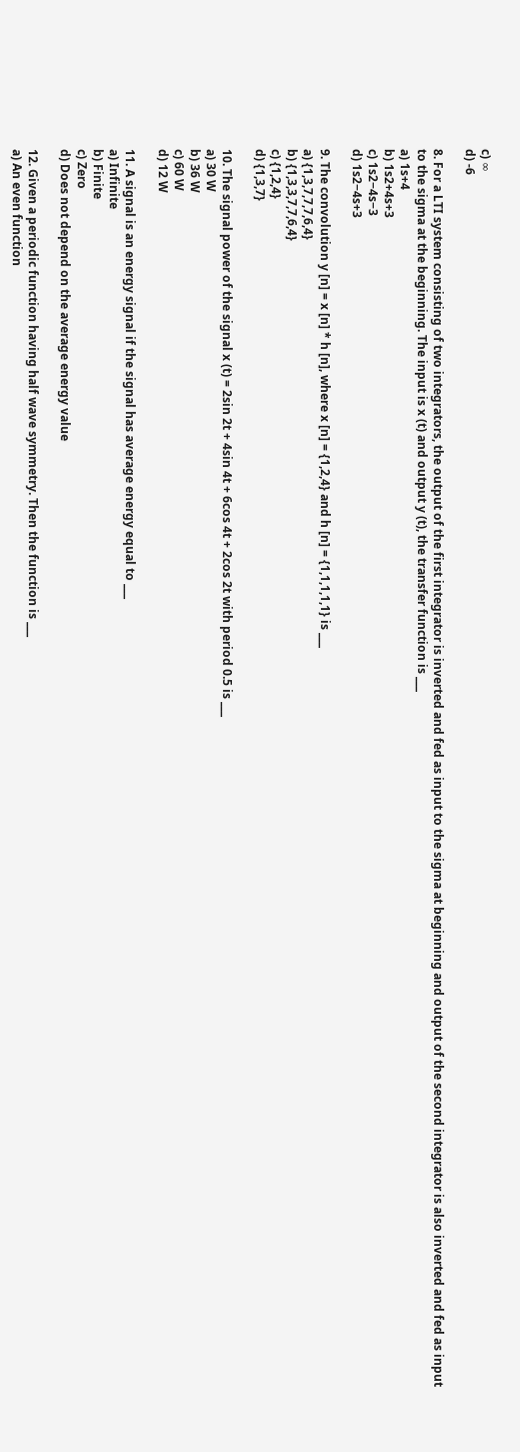c) ∞
d) -6

8. For a LTI system consisting of two integrators, the output of the first integrator is inverted and fed as input to the sigma at beginning and output of the second integrator is also inverted and fed as input to the sigma at the beginning. The input is x (t) and output y (t), the transfer function is ___
a) 1s+4
b) 1s2+4s+3
c) 1s2−4s−3
d) 1s2−4s+3

9. The convolution y [n] = x [n] * h [n], where x [n] = {1,2,4} and h [n] = {1,1,1,1,1} is ___
a) {1,3,7,7,7,6,4}
b) {1,3,3,7,7,6,4}
c) {1,2,4}
d) {1,3,7}

10. The signal power of the signal x (t) = 2sin 2t + 4sin 4t + 6cos 4t + 2cos 2t with period 0.5 is ___
a) 30 W
b) 36 W
c) 60 W
d) 12 W

11. A signal is an energy signal if the signal has average energy equal to ___
a) Infinite
b) Finite
c) Zero
d) Does not depend on the average energy value

12. Given a periodic function having half wave symmetry. Then the function is ___
a) An even function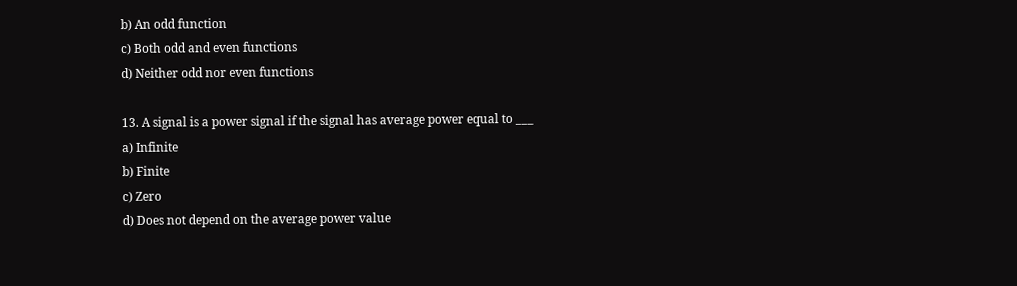b) An odd function
c) Both odd and even functions
d) Neither odd nor even functions

13. A signal is a power signal if the signal has average power equal to ___
a) Infinite
b) Finite
c) Zero
d) Does not depend on the average power value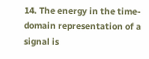14. The energy in the time-domain representation of a signal is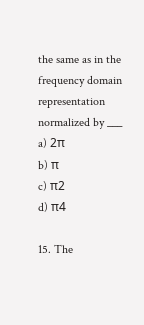the same as in the frequency domain representation normalized by ___
a) 2π
b) π
c) π2
d) π4

15. The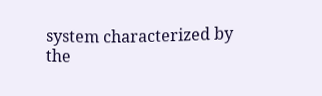system characterized by the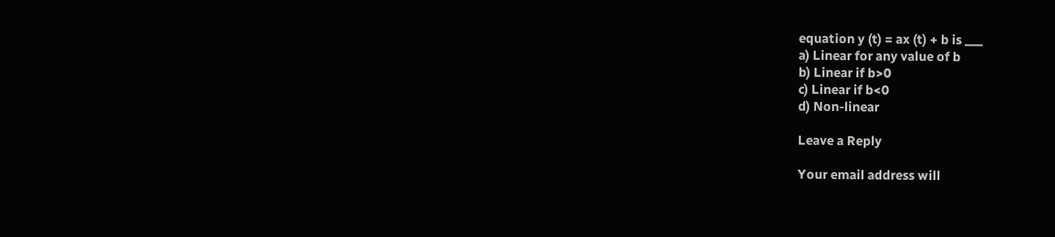equation y (t) = ax (t) + b is ___
a) Linear for any value of b
b) Linear if b>0
c) Linear if b<0
d) Non-linear

Leave a Reply

Your email address will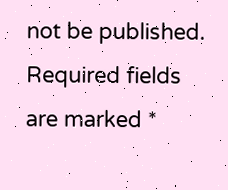not be published. Required fields are marked *